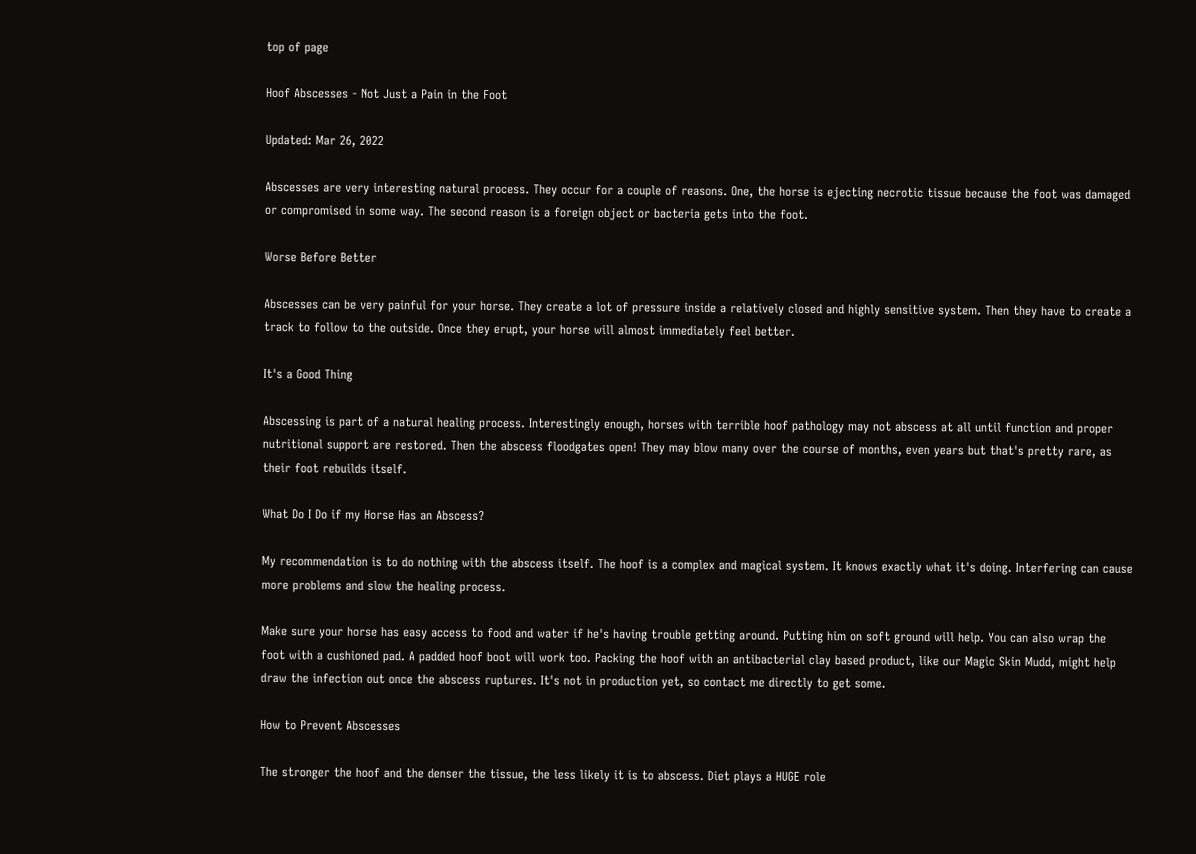top of page

Hoof Abscesses - Not Just a Pain in the Foot

Updated: Mar 26, 2022

Abscesses are very interesting natural process. They occur for a couple of reasons. One, the horse is ejecting necrotic tissue because the foot was damaged or compromised in some way. The second reason is a foreign object or bacteria gets into the foot.

Worse Before Better

Abscesses can be very painful for your horse. They create a lot of pressure inside a relatively closed and highly sensitive system. Then they have to create a track to follow to the outside. Once they erupt, your horse will almost immediately feel better.

It's a Good Thing

Abscessing is part of a natural healing process. Interestingly enough, horses with terrible hoof pathology may not abscess at all until function and proper nutritional support are restored. Then the abscess floodgates open! They may blow many over the course of months, even years but that's pretty rare, as their foot rebuilds itself.

What Do I Do if my Horse Has an Abscess?

My recommendation is to do nothing with the abscess itself. The hoof is a complex and magical system. It knows exactly what it's doing. Interfering can cause more problems and slow the healing process.

Make sure your horse has easy access to food and water if he's having trouble getting around. Putting him on soft ground will help. You can also wrap the foot with a cushioned pad. A padded hoof boot will work too. Packing the hoof with an antibacterial clay based product, like our Magic Skin Mudd, might help draw the infection out once the abscess ruptures. It's not in production yet, so contact me directly to get some.

How to Prevent Abscesses

The stronger the hoof and the denser the tissue, the less likely it is to abscess. Diet plays a HUGE role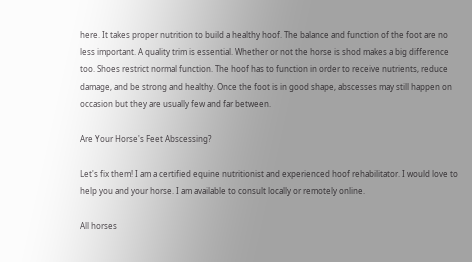here. It takes proper nutrition to build a healthy hoof. The balance and function of the foot are no less important. A quality trim is essential. Whether or not the horse is shod makes a big difference too. Shoes restrict normal function. The hoof has to function in order to receive nutrients, reduce damage, and be strong and healthy. Once the foot is in good shape, abscesses may still happen on occasion but they are usually few and far between.

Are Your Horse's Feet Abscessing?

Let's fix them! I am a certified equine nutritionist and experienced hoof rehabilitator. I would love to help you and your horse. I am available to consult locally or remotely online.

All horses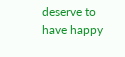deserve to have happy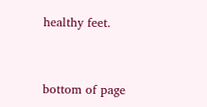healthy feet.


bottom of page